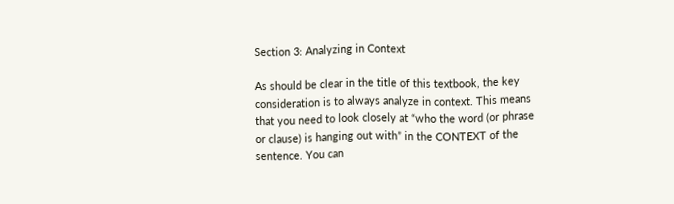Section 3: Analyzing in Context

As should be clear in the title of this textbook, the key consideration is to always analyze in context. This means that you need to look closely at “who the word (or phrase or clause) is hanging out with” in the CONTEXT of the sentence. You can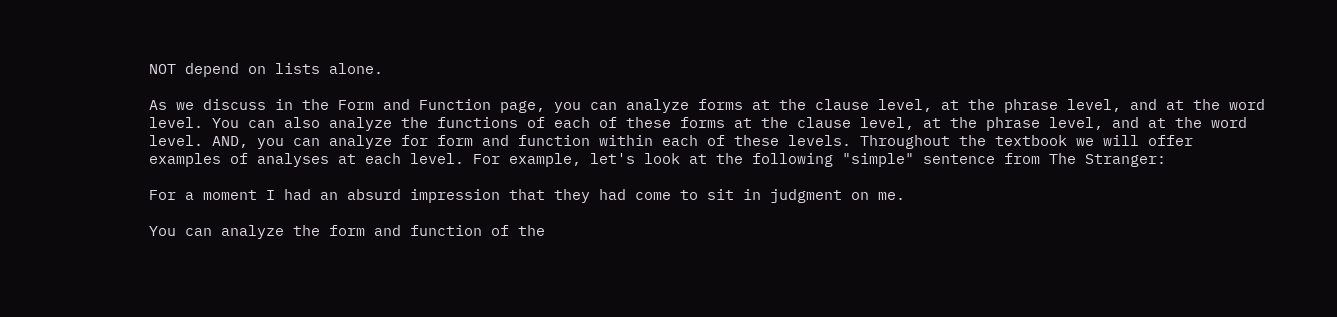NOT depend on lists alone.

As we discuss in the Form and Function page, you can analyze forms at the clause level, at the phrase level, and at the word level. You can also analyze the functions of each of these forms at the clause level, at the phrase level, and at the word level. AND, you can analyze for form and function within each of these levels. Throughout the textbook we will offer examples of analyses at each level. For example, let's look at the following "simple" sentence from The Stranger:

For a moment I had an absurd impression that they had come to sit in judgment on me.

You can analyze the form and function of the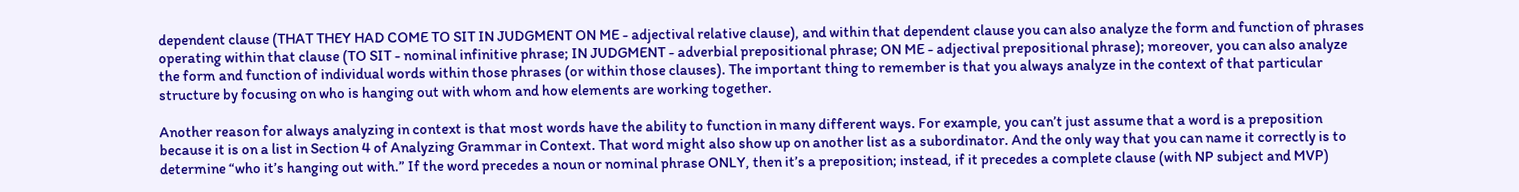dependent clause (THAT THEY HAD COME TO SIT IN JUDGMENT ON ME - adjectival relative clause), and within that dependent clause you can also analyze the form and function of phrases operating within that clause (TO SIT - nominal infinitive phrase; IN JUDGMENT - adverbial prepositional phrase; ON ME - adjectival prepositional phrase); moreover, you can also analyze the form and function of individual words within those phrases (or within those clauses). The important thing to remember is that you always analyze in the context of that particular structure by focusing on who is hanging out with whom and how elements are working together.

Another reason for always analyzing in context is that most words have the ability to function in many different ways. For example, you can’t just assume that a word is a preposition because it is on a list in Section 4 of Analyzing Grammar in Context. That word might also show up on another list as a subordinator. And the only way that you can name it correctly is to determine “who it’s hanging out with.” If the word precedes a noun or nominal phrase ONLY, then it’s a preposition; instead, if it precedes a complete clause (with NP subject and MVP)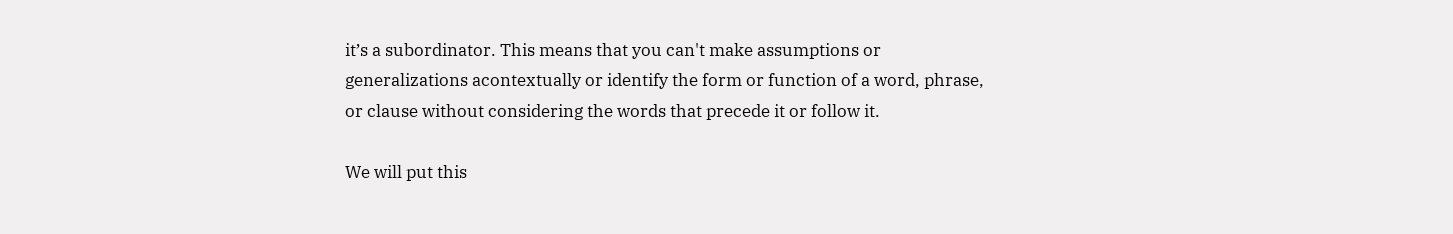it’s a subordinator. This means that you can't make assumptions or generalizations acontextually or identify the form or function of a word, phrase, or clause without considering the words that precede it or follow it.

We will put this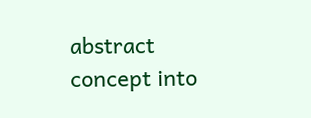abstract concept into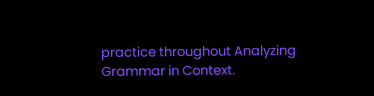practice throughout Analyzing Grammar in Context.